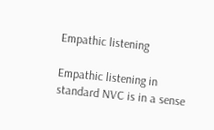Empathic listening

Empathic listening in standard NVC is in a sense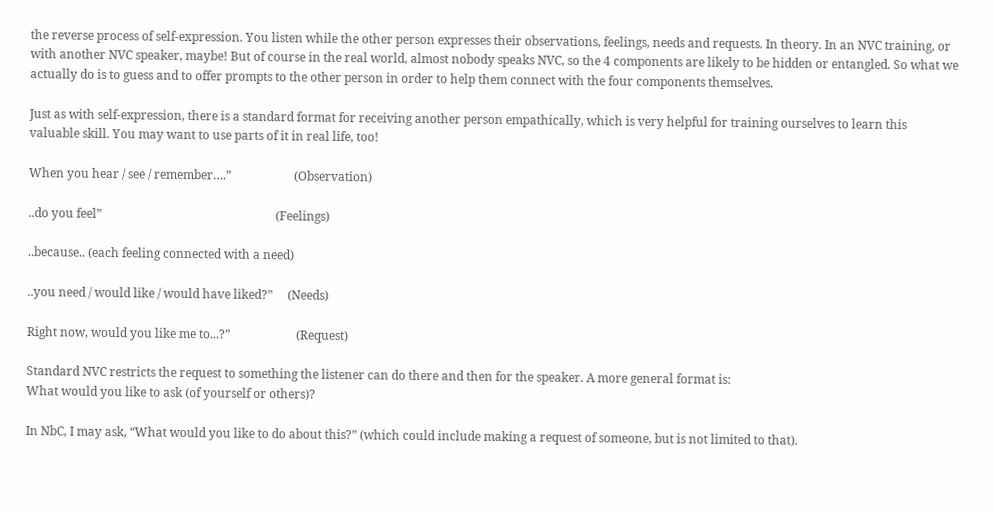the reverse process of self-expression. You listen while the other person expresses their observations, feelings, needs and requests. In theory. In an NVC training, or with another NVC speaker, maybe! But of course in the real world, almost nobody speaks NVC, so the 4 components are likely to be hidden or entangled. So what we actually do is to guess and to offer prompts to the other person in order to help them connect with the four components themselves.

Just as with self-expression, there is a standard format for receiving another person empathically, which is very helpful for training ourselves to learn this valuable skill. You may want to use parts of it in real life, too!

When you hear / see / remember….”                     (Observation)

..do you feel”                                                          (Feelings)

..because.. (each feeling connected with a need)

..you need / would like / would have liked?”     (Needs)

Right now, would you like me to...?”                      (Request)

Standard NVC restricts the request to something the listener can do there and then for the speaker. A more general format is:
What would you like to ask (of yourself or others)?

In NbC, I may ask, “What would you like to do about this?” (which could include making a request of someone, but is not limited to that).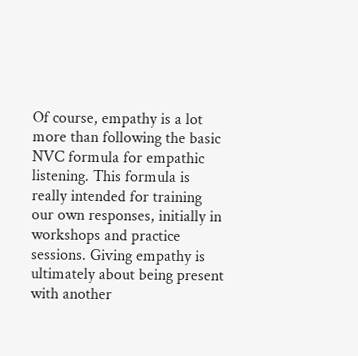Of course, empathy is a lot more than following the basic NVC formula for empathic listening. This formula is really intended for training our own responses, initially in workshops and practice sessions. Giving empathy is ultimately about being present with another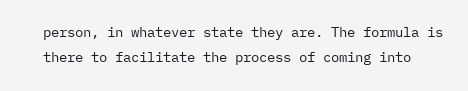person, in whatever state they are. The formula is there to facilitate the process of coming into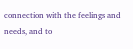connection with the feelings and needs, and to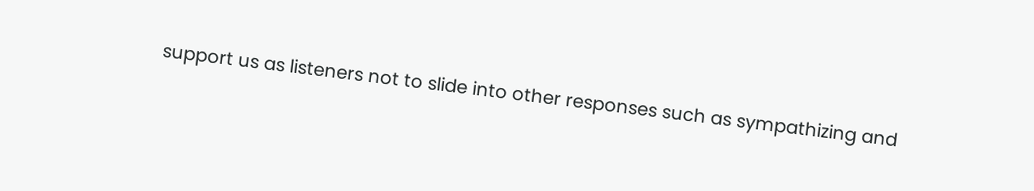support us as listeners not to slide into other responses such as sympathizing and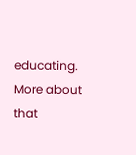educating. More about that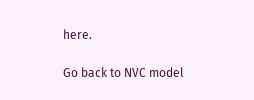here.

Go back to NVC model